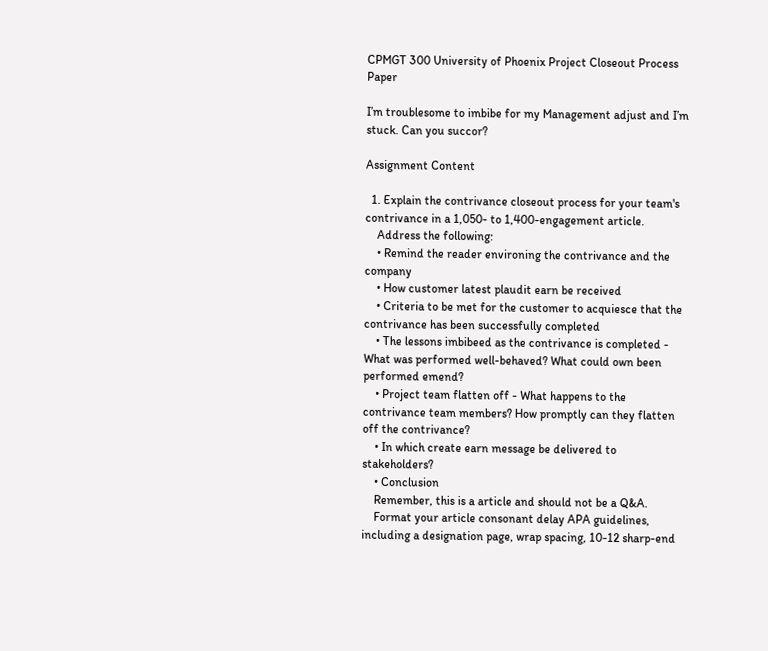CPMGT 300 University of Phoenix Project Closeout Process Paper

I’m troublesome to imbibe for my Management adjust and I’m stuck. Can you succor?

Assignment Content

  1. Explain the contrivance closeout process for your team's contrivance in a 1,050- to 1,400-engagement article.
    Address the following:
    • Remind the reader environing the contrivance and the company
    • How customer latest plaudit earn be received
    • Criteria to be met for the customer to acquiesce that the contrivance has been successfully completed
    • The lessons imbibeed as the contrivance is completed - What was performed well-behaved? What could own been performed emend?
    • Project team flatten off - What happens to the contrivance team members? How promptly can they flatten off the contrivance?
    • In which create earn message be delivered to stakeholders?
    • Conclusion
    Remember, this is a article and should not be a Q&A.
    Format your article consonant delay APA guidelines, including a designation page, wrap spacing, 10-12 sharp-end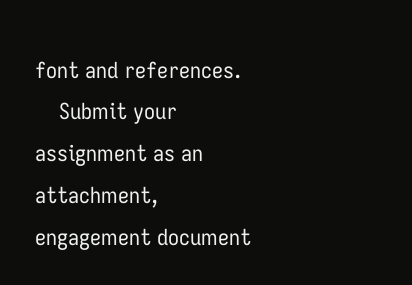font and references.
    Submit your assignment as an attachment, engagement document